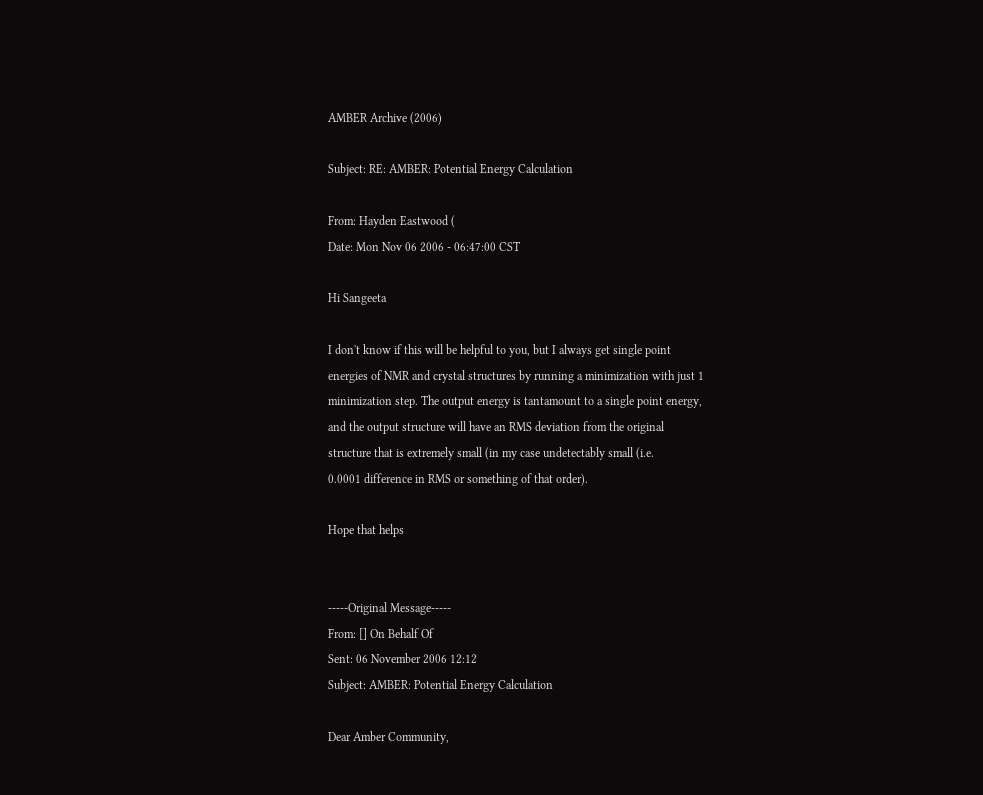AMBER Archive (2006)

Subject: RE: AMBER: Potential Energy Calculation

From: Hayden Eastwood (
Date: Mon Nov 06 2006 - 06:47:00 CST

Hi Sangeeta

I don't know if this will be helpful to you, but I always get single point
energies of NMR and crystal structures by running a minimization with just 1
minimization step. The output energy is tantamount to a single point energy,
and the output structure will have an RMS deviation from the original
structure that is extremely small (in my case undetectably small (i.e.
0.0001 difference in RMS or something of that order).

Hope that helps


-----Original Message-----
From: [] On Behalf Of
Sent: 06 November 2006 12:12
Subject: AMBER: Potential Energy Calculation

Dear Amber Community,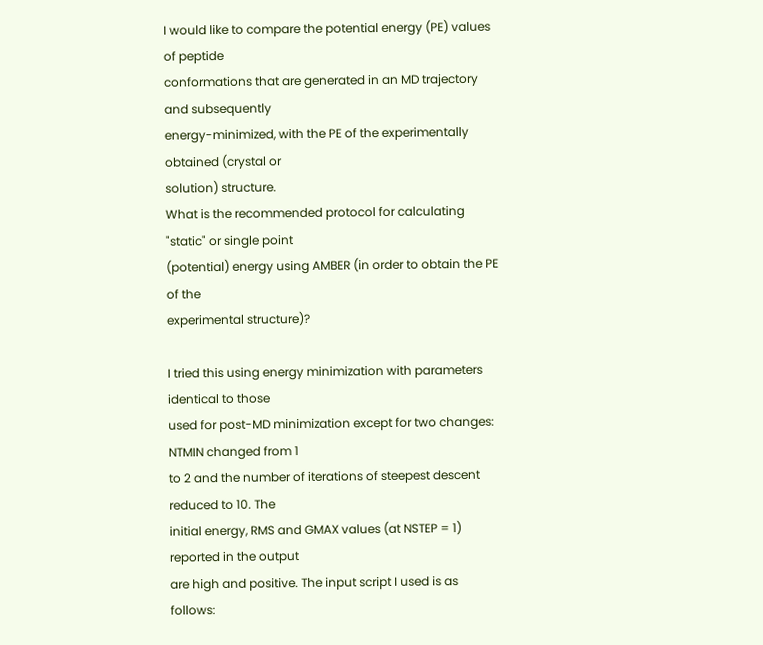I would like to compare the potential energy (PE) values of peptide
conformations that are generated in an MD trajectory and subsequently
energy-minimized, with the PE of the experimentally obtained (crystal or
solution) structure.
What is the recommended protocol for calculating "static" or single point
(potential) energy using AMBER (in order to obtain the PE of the
experimental structure)?

I tried this using energy minimization with parameters identical to those
used for post-MD minimization except for two changes: NTMIN changed from 1
to 2 and the number of iterations of steepest descent reduced to 10. The
initial energy, RMS and GMAX values (at NSTEP = 1) reported in the output
are high and positive. The input script I used is as follows: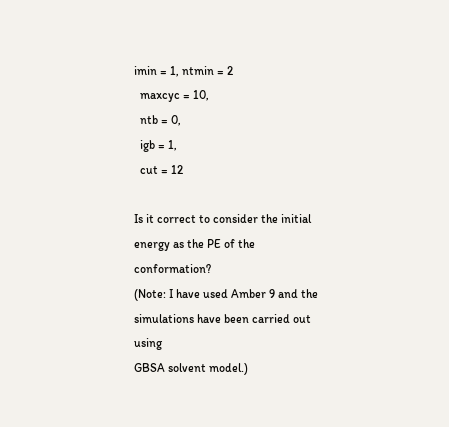imin = 1, ntmin = 2
  maxcyc = 10,
  ntb = 0,
  igb = 1,
  cut = 12

Is it correct to consider the initial energy as the PE of the conformation?
(Note: I have used Amber 9 and the simulations have been carried out using
GBSA solvent model.)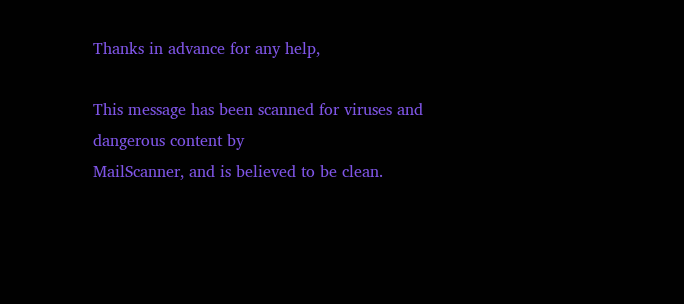Thanks in advance for any help,

This message has been scanned for viruses and dangerous content by
MailScanner, and is believed to be clean.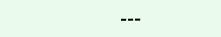---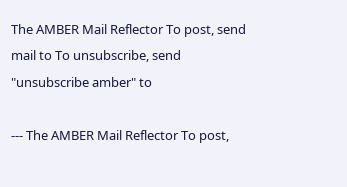The AMBER Mail Reflector To post, send mail to To unsubscribe, send "unsubscribe amber" to

--- The AMBER Mail Reflector To post,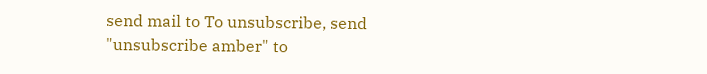send mail to To unsubscribe, send "unsubscribe amber" to